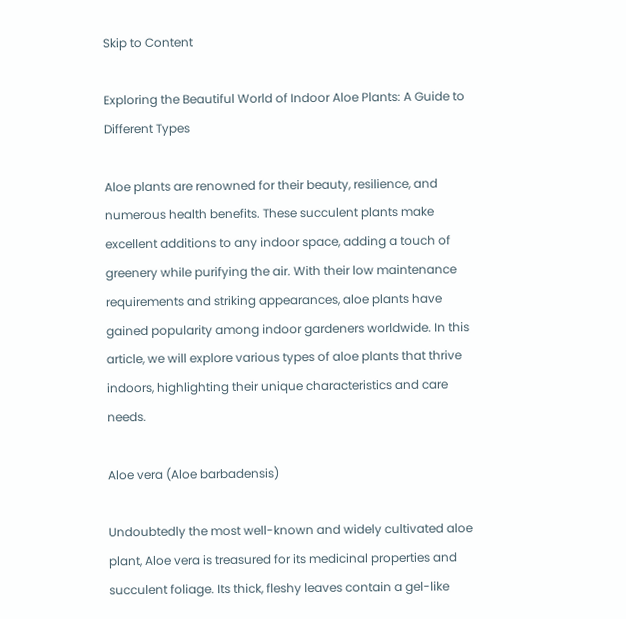Skip to Content

Exploring the Beautiful World of Indoor Aloe Plants: A Guide to Different Types

Aloe plants are renowned for their beauty, resilience, and numerous health benefits. These succulent plants make excellent additions to any indoor space, adding a touch of greenery while purifying the air. With their low maintenance requirements and striking appearances, aloe plants have gained popularity among indoor gardeners worldwide. In this article, we will explore various types of aloe plants that thrive indoors, highlighting their unique characteristics and care needs.

Aloe vera (Aloe barbadensis)

Undoubtedly the most well-known and widely cultivated aloe plant, Aloe vera is treasured for its medicinal properties and succulent foliage. Its thick, fleshy leaves contain a gel-like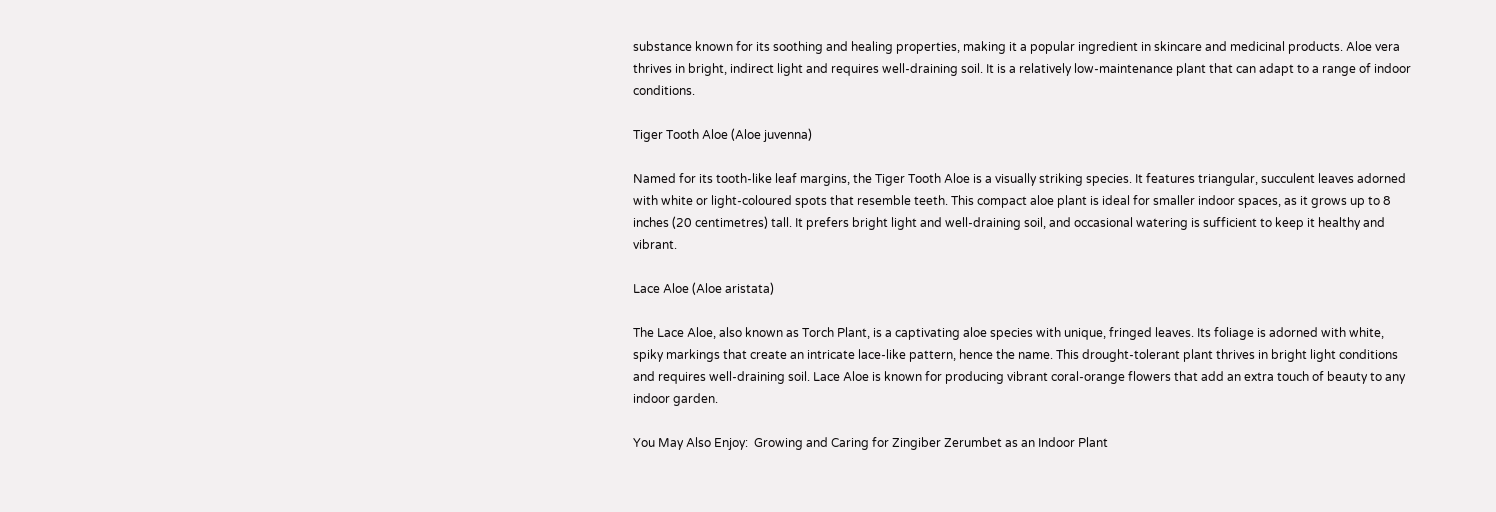substance known for its soothing and healing properties, making it a popular ingredient in skincare and medicinal products. Aloe vera thrives in bright, indirect light and requires well-draining soil. It is a relatively low-maintenance plant that can adapt to a range of indoor conditions.

Tiger Tooth Aloe (Aloe juvenna)

Named for its tooth-like leaf margins, the Tiger Tooth Aloe is a visually striking species. It features triangular, succulent leaves adorned with white or light-coloured spots that resemble teeth. This compact aloe plant is ideal for smaller indoor spaces, as it grows up to 8 inches (20 centimetres) tall. It prefers bright light and well-draining soil, and occasional watering is sufficient to keep it healthy and vibrant.

Lace Aloe (Aloe aristata)

The Lace Aloe, also known as Torch Plant, is a captivating aloe species with unique, fringed leaves. Its foliage is adorned with white, spiky markings that create an intricate lace-like pattern, hence the name. This drought-tolerant plant thrives in bright light conditions and requires well-draining soil. Lace Aloe is known for producing vibrant coral-orange flowers that add an extra touch of beauty to any indoor garden.

You May Also Enjoy:  Growing and Caring for Zingiber Zerumbet as an Indoor Plant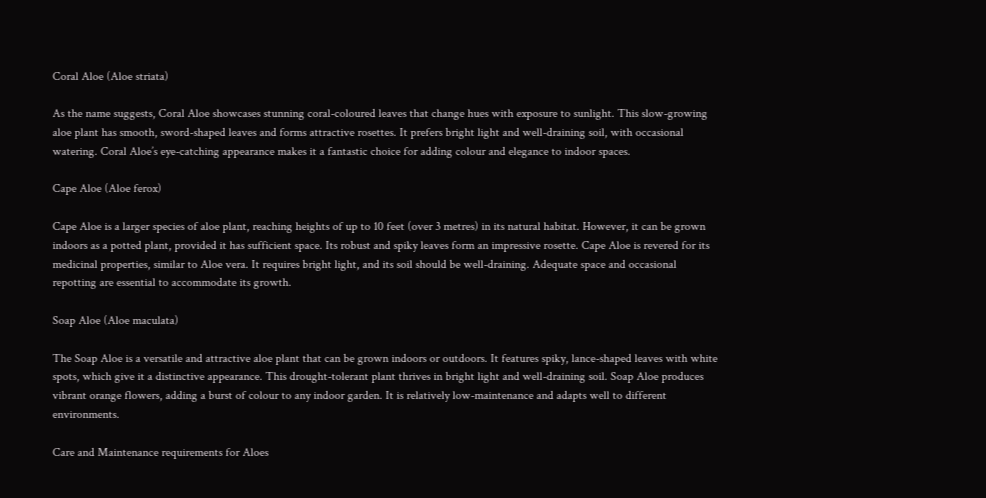Coral Aloe (Aloe striata)

As the name suggests, Coral Aloe showcases stunning coral-coloured leaves that change hues with exposure to sunlight. This slow-growing aloe plant has smooth, sword-shaped leaves and forms attractive rosettes. It prefers bright light and well-draining soil, with occasional watering. Coral Aloe’s eye-catching appearance makes it a fantastic choice for adding colour and elegance to indoor spaces.

Cape Aloe (Aloe ferox)

Cape Aloe is a larger species of aloe plant, reaching heights of up to 10 feet (over 3 metres) in its natural habitat. However, it can be grown indoors as a potted plant, provided it has sufficient space. Its robust and spiky leaves form an impressive rosette. Cape Aloe is revered for its medicinal properties, similar to Aloe vera. It requires bright light, and its soil should be well-draining. Adequate space and occasional repotting are essential to accommodate its growth.

Soap Aloe (Aloe maculata)

The Soap Aloe is a versatile and attractive aloe plant that can be grown indoors or outdoors. It features spiky, lance-shaped leaves with white spots, which give it a distinctive appearance. This drought-tolerant plant thrives in bright light and well-draining soil. Soap Aloe produces vibrant orange flowers, adding a burst of colour to any indoor garden. It is relatively low-maintenance and adapts well to different environments.

Care and Maintenance requirements for Aloes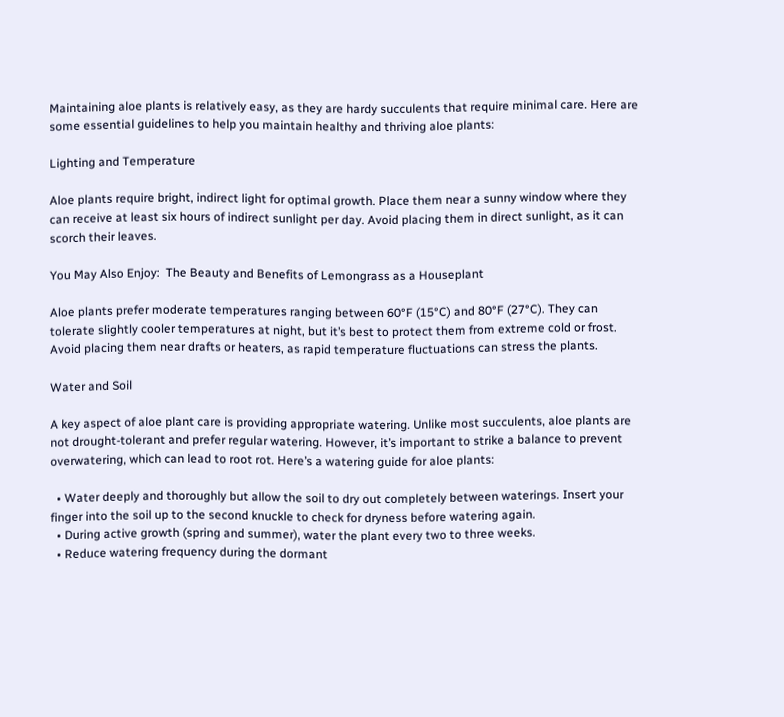Maintaining aloe plants is relatively easy, as they are hardy succulents that require minimal care. Here are some essential guidelines to help you maintain healthy and thriving aloe plants:

Lighting and Temperature

Aloe plants require bright, indirect light for optimal growth. Place them near a sunny window where they can receive at least six hours of indirect sunlight per day. Avoid placing them in direct sunlight, as it can scorch their leaves.

You May Also Enjoy:  The Beauty and Benefits of Lemongrass as a Houseplant

Aloe plants prefer moderate temperatures ranging between 60°F (15°C) and 80°F (27°C). They can tolerate slightly cooler temperatures at night, but it’s best to protect them from extreme cold or frost. Avoid placing them near drafts or heaters, as rapid temperature fluctuations can stress the plants.

Water and Soil

A key aspect of aloe plant care is providing appropriate watering. Unlike most succulents, aloe plants are not drought-tolerant and prefer regular watering. However, it’s important to strike a balance to prevent overwatering, which can lead to root rot. Here’s a watering guide for aloe plants:

  • Water deeply and thoroughly but allow the soil to dry out completely between waterings. Insert your finger into the soil up to the second knuckle to check for dryness before watering again.
  • During active growth (spring and summer), water the plant every two to three weeks.
  • Reduce watering frequency during the dormant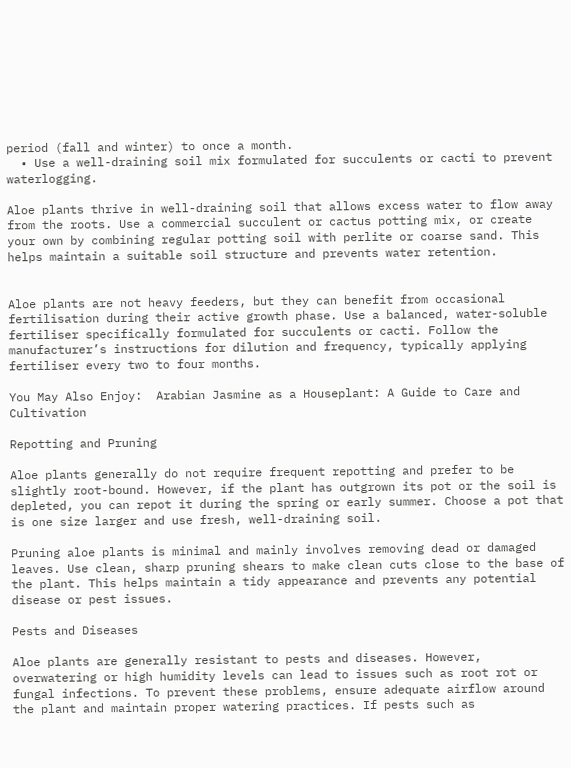period (fall and winter) to once a month.
  • Use a well-draining soil mix formulated for succulents or cacti to prevent waterlogging.

Aloe plants thrive in well-draining soil that allows excess water to flow away from the roots. Use a commercial succulent or cactus potting mix, or create your own by combining regular potting soil with perlite or coarse sand. This helps maintain a suitable soil structure and prevents water retention.


Aloe plants are not heavy feeders, but they can benefit from occasional fertilisation during their active growth phase. Use a balanced, water-soluble fertiliser specifically formulated for succulents or cacti. Follow the manufacturer’s instructions for dilution and frequency, typically applying fertiliser every two to four months.

You May Also Enjoy:  Arabian Jasmine as a Houseplant: A Guide to Care and Cultivation

Repotting and Pruning

Aloe plants generally do not require frequent repotting and prefer to be slightly root-bound. However, if the plant has outgrown its pot or the soil is depleted, you can repot it during the spring or early summer. Choose a pot that is one size larger and use fresh, well-draining soil.

Pruning aloe plants is minimal and mainly involves removing dead or damaged leaves. Use clean, sharp pruning shears to make clean cuts close to the base of the plant. This helps maintain a tidy appearance and prevents any potential disease or pest issues.

Pests and Diseases

Aloe plants are generally resistant to pests and diseases. However, overwatering or high humidity levels can lead to issues such as root rot or fungal infections. To prevent these problems, ensure adequate airflow around the plant and maintain proper watering practices. If pests such as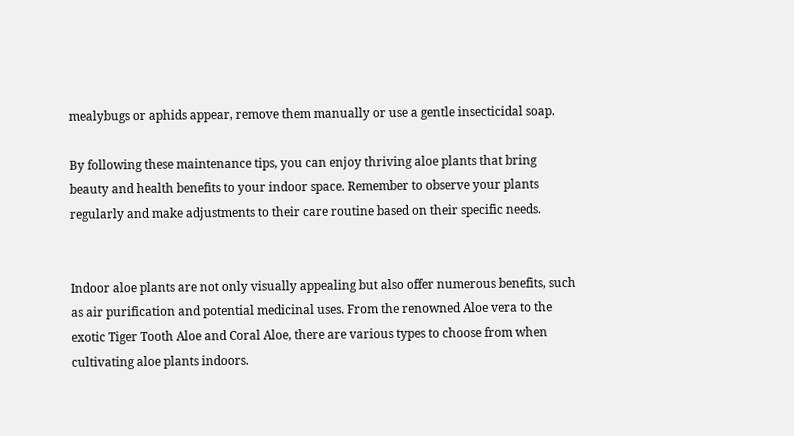mealybugs or aphids appear, remove them manually or use a gentle insecticidal soap.

By following these maintenance tips, you can enjoy thriving aloe plants that bring beauty and health benefits to your indoor space. Remember to observe your plants regularly and make adjustments to their care routine based on their specific needs.


Indoor aloe plants are not only visually appealing but also offer numerous benefits, such as air purification and potential medicinal uses. From the renowned Aloe vera to the exotic Tiger Tooth Aloe and Coral Aloe, there are various types to choose from when cultivating aloe plants indoors.